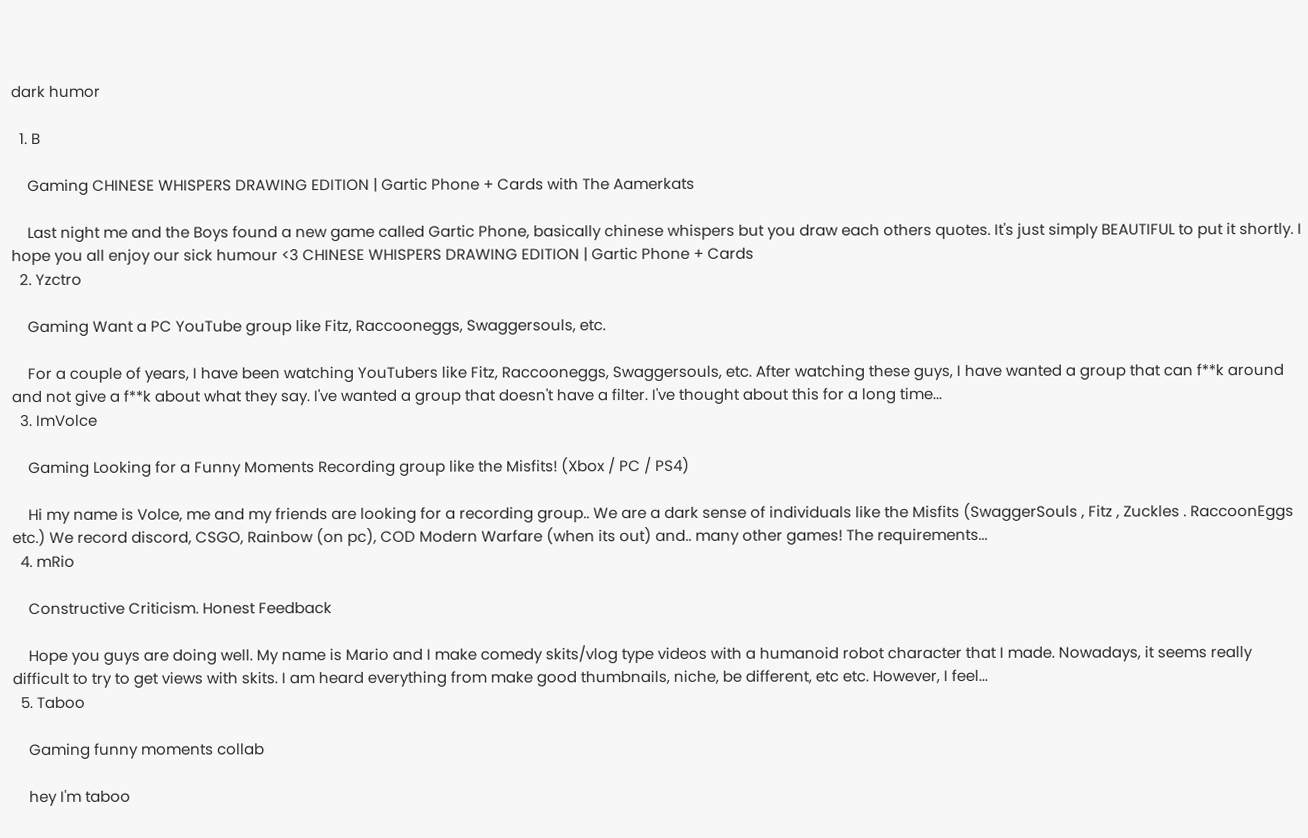dark humor

  1. B

    Gaming CHINESE WHISPERS DRAWING EDITION | Gartic Phone + Cards with The Aamerkats

    Last night me and the Boys found a new game called Gartic Phone, basically chinese whispers but you draw each others quotes. It's just simply BEAUTIFUL to put it shortly. I hope you all enjoy our sick humour <3 CHINESE WHISPERS DRAWING EDITION | Gartic Phone + Cards
  2. Yzctro

    Gaming Want a PC YouTube group like Fitz, Raccooneggs, Swaggersouls, etc.

    For a couple of years, I have been watching YouTubers like Fitz, Raccooneggs, Swaggersouls, etc. After watching these guys, I have wanted a group that can f**k around and not give a f**k about what they say. I've wanted a group that doesn't have a filter. I've thought about this for a long time...
  3. ImVolce

    Gaming Looking for a Funny Moments Recording group like the Misfits! (Xbox / PC / PS4)

    Hi my name is Volce, me and my friends are looking for a recording group.. We are a dark sense of individuals like the Misfits (SwaggerSouls , Fitz , Zuckles . RaccoonEggs etc.) We record discord, CSGO, Rainbow (on pc), COD Modern Warfare (when its out) and.. many other games! The requirements...
  4. mRio

    Constructive Criticism. Honest Feedback

    Hope you guys are doing well. My name is Mario and I make comedy skits/vlog type videos with a humanoid robot character that I made. Nowadays, it seems really difficult to try to get views with skits. I am heard everything from make good thumbnails, niche, be different, etc etc. However, I feel...
  5. Taboo

    Gaming funny moments collab

    hey I'm taboo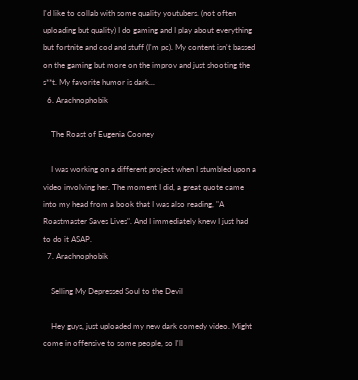I'd like to collab with some quality youtubers. (not often uploading but quality) I do gaming and I play about everything but fortnite and cod and stuff (I'm pc). My content isn't bassed on the gaming but more on the improv and just shooting the s**t. My favorite humor is dark...
  6. Arachnophobik

    The Roast of Eugenia Cooney

    I was working on a different project when I stumbled upon a video involving her. The moment I did, a great quote came into my head from a book that I was also reading, "A Roastmaster Saves Lives". And I immediately knew I just had to do it ASAP.
  7. Arachnophobik

    Selling My Depressed Soul to the Devil

    Hey guys, just uploaded my new dark comedy video. Might come in offensive to some people, so I'll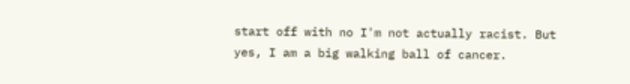start off with no I'm not actually racist. But yes, I am a big walking ball of cancer.